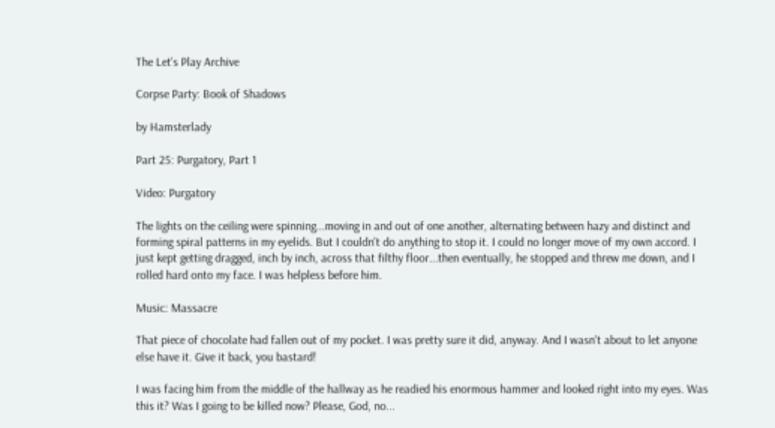The Let's Play Archive

Corpse Party: Book of Shadows

by Hamsterlady

Part 25: Purgatory, Part 1

Video: Purgatory

The lights on the ceiling were spinning...moving in and out of one another, alternating between hazy and distinct and forming spiral patterns in my eyelids. But I couldn't do anything to stop it. I could no longer move of my own accord. I just kept getting dragged, inch by inch, across that filthy floor...then eventually, he stopped and threw me down, and I rolled hard onto my face. I was helpless before him.

Music: Massacre

That piece of chocolate had fallen out of my pocket. I was pretty sure it did, anyway. And I wasn't about to let anyone else have it. Give it back, you bastard!

I was facing him from the middle of the hallway as he readied his enormous hammer and looked right into my eyes. Was this it? Was I going to be killed now? Please, God, no...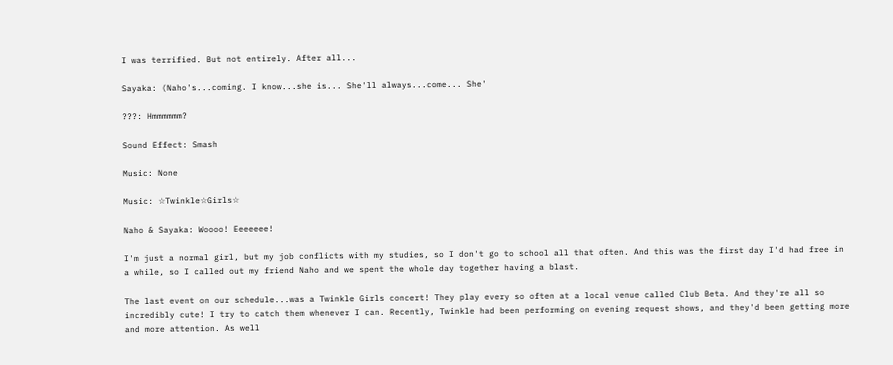I was terrified. But not entirely. After all...

Sayaka: (Naho's...coming. I know...she is... She'll always...come... She'

???: Hmmmmmm?

Sound Effect: Smash

Music: None

Music: ☆Twinkle☆Girls☆

Naho & Sayaka: Woooo! Eeeeeee!

I'm just a normal girl, but my job conflicts with my studies, so I don't go to school all that often. And this was the first day I'd had free in a while, so I called out my friend Naho and we spent the whole day together having a blast.

The last event on our schedule...was a Twinkle Girls concert! They play every so often at a local venue called Club Beta. And they're all so incredibly cute! I try to catch them whenever I can. Recently, Twinkle had been performing on evening request shows, and they'd been getting more and more attention. As well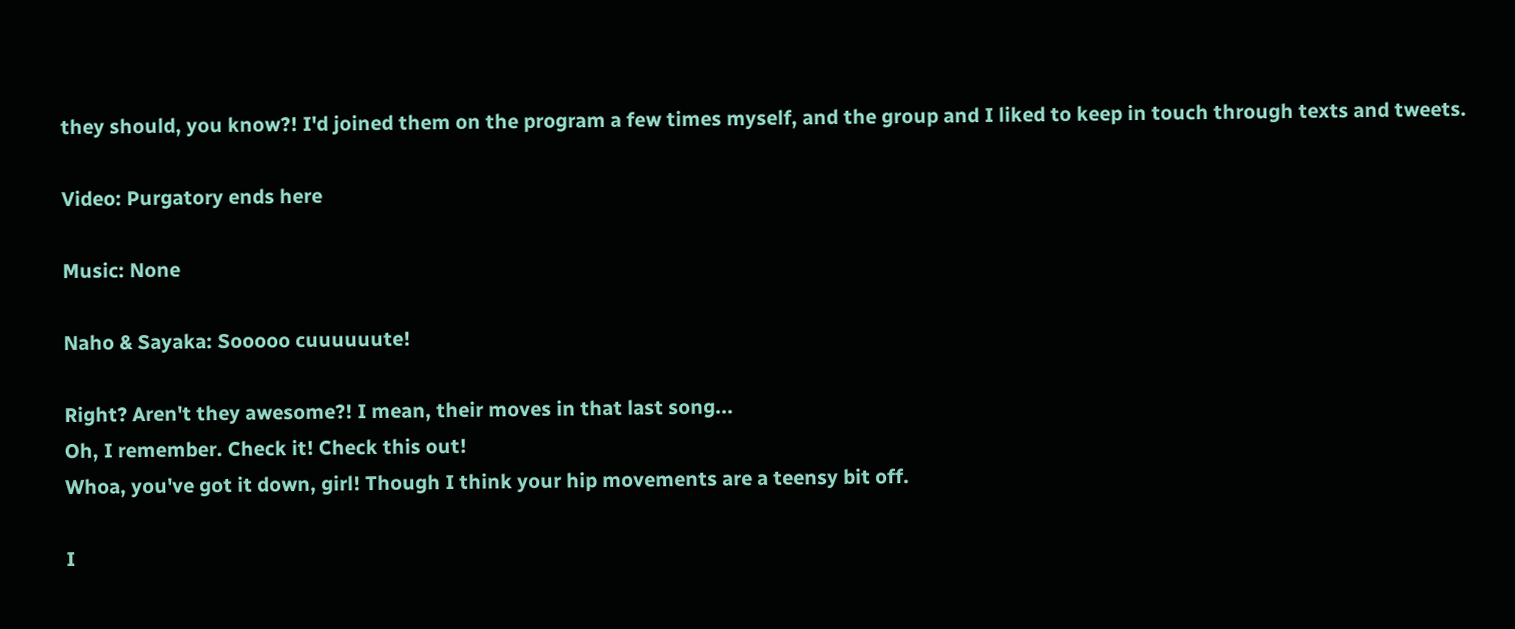they should, you know?! I'd joined them on the program a few times myself, and the group and I liked to keep in touch through texts and tweets.

Video: Purgatory ends here

Music: None

Naho & Sayaka: Sooooo cuuuuuute!

Right? Aren't they awesome?! I mean, their moves in that last song...
Oh, I remember. Check it! Check this out!
Whoa, you've got it down, girl! Though I think your hip movements are a teensy bit off.

I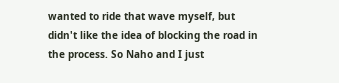wanted to ride that wave myself, but didn't like the idea of blocking the road in the process. So Naho and I just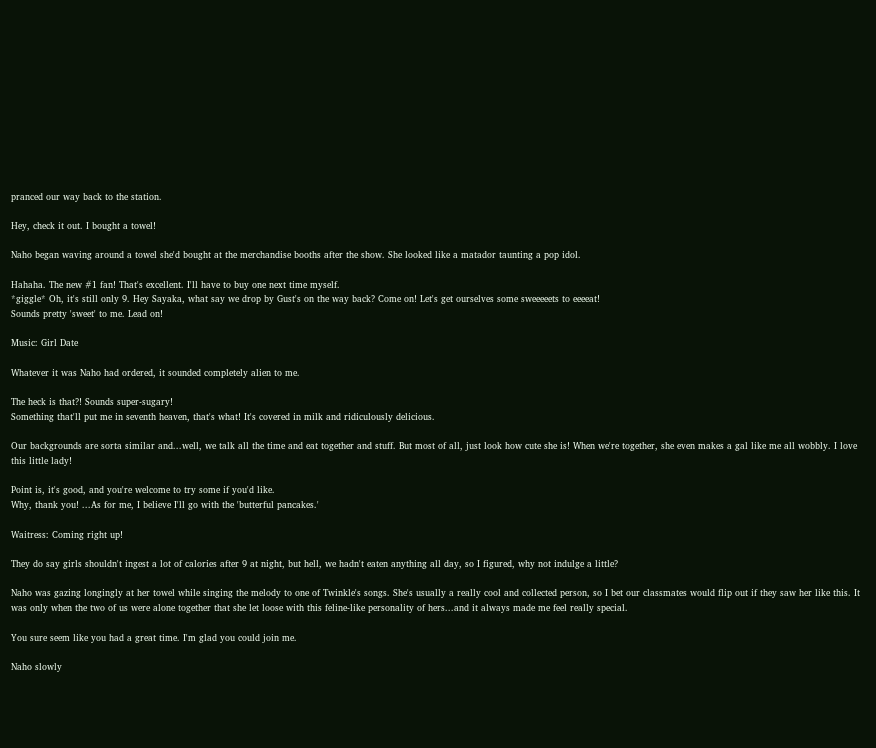pranced our way back to the station.

Hey, check it out. I bought a towel!

Naho began waving around a towel she'd bought at the merchandise booths after the show. She looked like a matador taunting a pop idol.

Hahaha. The new #1 fan! That's excellent. I'll have to buy one next time myself.
*giggle* Oh, it's still only 9. Hey Sayaka, what say we drop by Gust's on the way back? Come on! Let's get ourselves some sweeeeets to eeeeat!
Sounds pretty 'sweet' to me. Lead on!

Music: Girl Date

Whatever it was Naho had ordered, it sounded completely alien to me.

The heck is that?! Sounds super-sugary!
Something that'll put me in seventh heaven, that's what! It's covered in milk and ridiculously delicious.

Our backgrounds are sorta similar and...well, we talk all the time and eat together and stuff. But most of all, just look how cute she is! When we're together, she even makes a gal like me all wobbly. I love this little lady!

Point is, it's good, and you're welcome to try some if you'd like.
Why, thank you! ...As for me, I believe I'll go with the 'butterful pancakes.'

Waitress: Coming right up!

They do say girls shouldn't ingest a lot of calories after 9 at night, but hell, we hadn't eaten anything all day, so I figured, why not indulge a little?

Naho was gazing longingly at her towel while singing the melody to one of Twinkle's songs. She's usually a really cool and collected person, so I bet our classmates would flip out if they saw her like this. It was only when the two of us were alone together that she let loose with this feline-like personality of hers...and it always made me feel really special.

You sure seem like you had a great time. I'm glad you could join me.

Naho slowly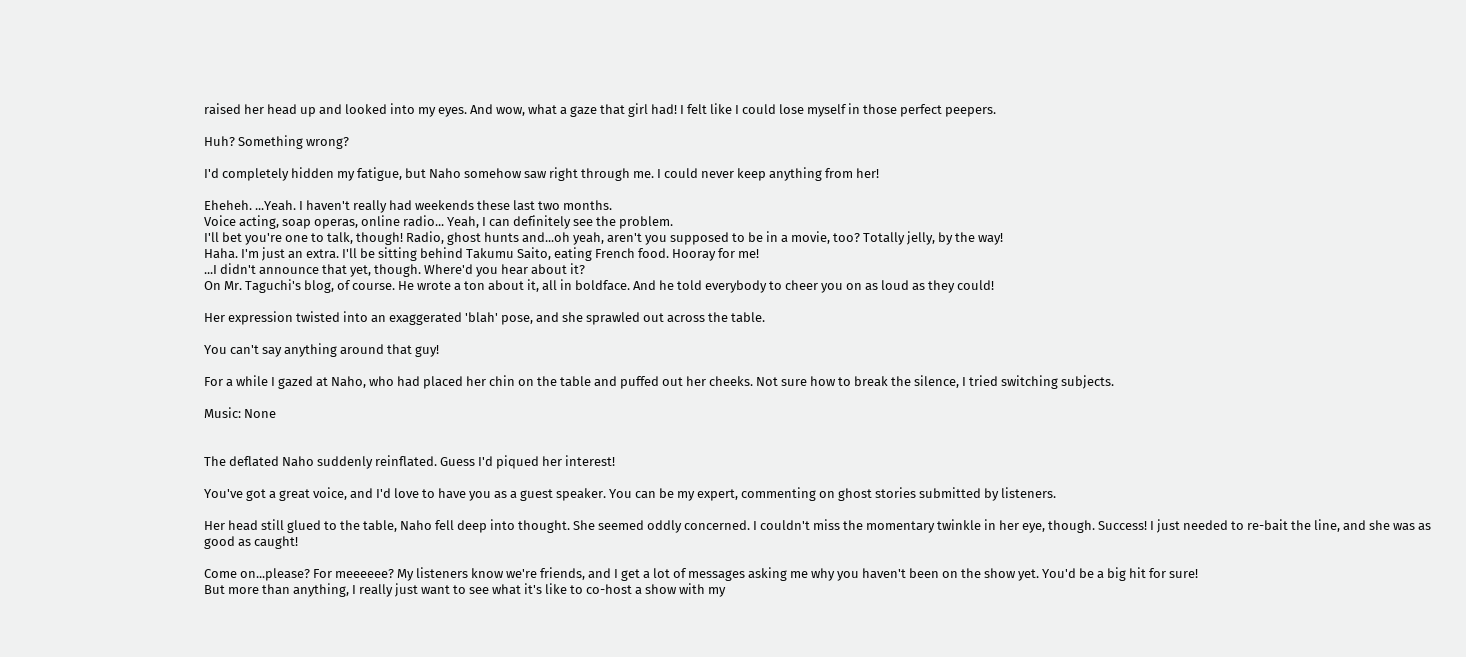raised her head up and looked into my eyes. And wow, what a gaze that girl had! I felt like I could lose myself in those perfect peepers.

Huh? Something wrong?

I'd completely hidden my fatigue, but Naho somehow saw right through me. I could never keep anything from her!

Eheheh. ...Yeah. I haven't really had weekends these last two months.
Voice acting, soap operas, online radio... Yeah, I can definitely see the problem.
I'll bet you're one to talk, though! Radio, ghost hunts and...oh yeah, aren't you supposed to be in a movie, too? Totally jelly, by the way!
Haha. I'm just an extra. I'll be sitting behind Takumu Saito, eating French food. Hooray for me!
...I didn't announce that yet, though. Where'd you hear about it?
On Mr. Taguchi's blog, of course. He wrote a ton about it, all in boldface. And he told everybody to cheer you on as loud as they could!

Her expression twisted into an exaggerated 'blah' pose, and she sprawled out across the table.

You can't say anything around that guy!

For a while I gazed at Naho, who had placed her chin on the table and puffed out her cheeks. Not sure how to break the silence, I tried switching subjects.

Music: None


The deflated Naho suddenly reinflated. Guess I'd piqued her interest!

You've got a great voice, and I'd love to have you as a guest speaker. You can be my expert, commenting on ghost stories submitted by listeners.

Her head still glued to the table, Naho fell deep into thought. She seemed oddly concerned. I couldn't miss the momentary twinkle in her eye, though. Success! I just needed to re-bait the line, and she was as good as caught!

Come on...please? For meeeeee? My listeners know we're friends, and I get a lot of messages asking me why you haven't been on the show yet. You'd be a big hit for sure!
But more than anything, I really just want to see what it's like to co-host a show with my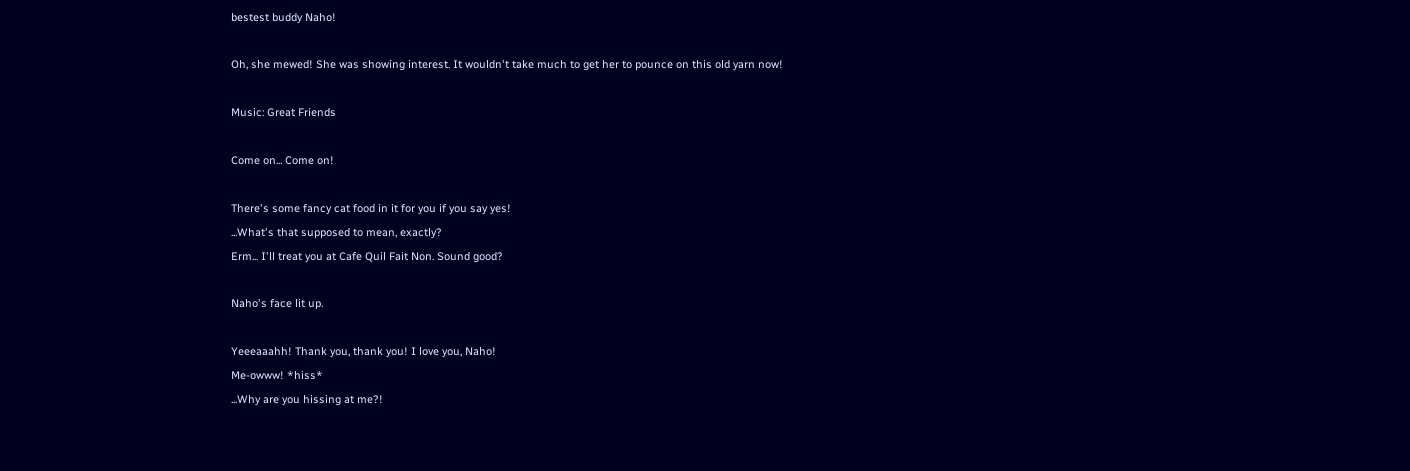bestest buddy Naho!

Oh, she mewed! She was showing interest. It wouldn't take much to get her to pounce on this old yarn now!

Music: Great Friends

Come on... Come on!

There's some fancy cat food in it for you if you say yes!
...What's that supposed to mean, exactly?
Erm... I'll treat you at Cafe Quil Fait Non. Sound good?

Naho's face lit up.

Yeeeaaahh! Thank you, thank you! I love you, Naho!
Me-owww! *hiss*
...Why are you hissing at me?!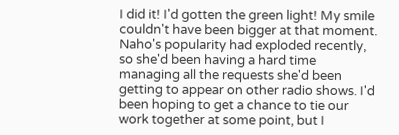I did it! I'd gotten the green light! My smile couldn't have been bigger at that moment. Naho's popularity had exploded recently, so she'd been having a hard time managing all the requests she'd been getting to appear on other radio shows. I'd been hoping to get a chance to tie our work together at some point, but I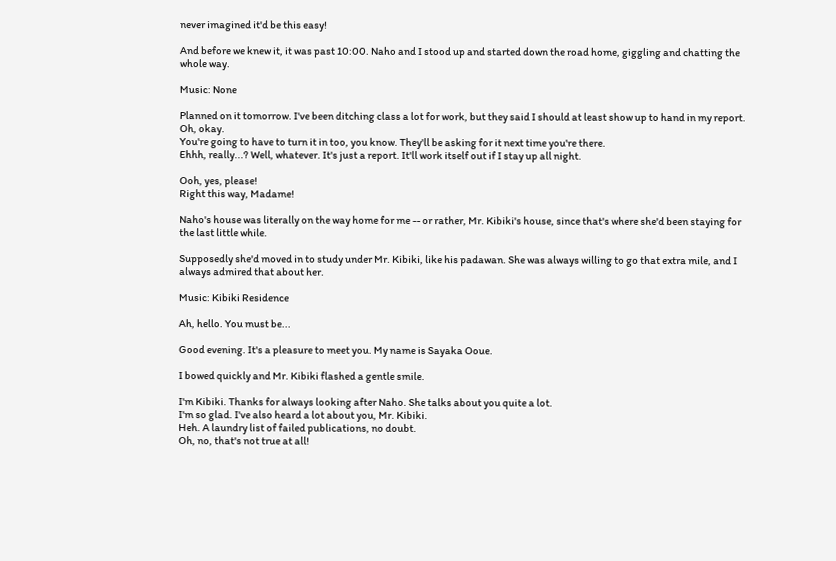never imagined it'd be this easy!

And before we knew it, it was past 10:00. Naho and I stood up and started down the road home, giggling and chatting the whole way.

Music: None

Planned on it tomorrow. I've been ditching class a lot for work, but they said I should at least show up to hand in my report.
Oh, okay.
You're going to have to turn it in too, you know. They'll be asking for it next time you're there.
Ehhh, really...? Well, whatever. It's just a report. It'll work itself out if I stay up all night.

Ooh, yes, please!
Right this way, Madame!

Naho's house was literally on the way home for me -- or rather, Mr. Kibiki's house, since that's where she'd been staying for the last little while.

Supposedly she'd moved in to study under Mr. Kibiki, like his padawan. She was always willing to go that extra mile, and I always admired that about her.

Music: Kibiki Residence

Ah, hello. You must be...

Good evening. It's a pleasure to meet you. My name is Sayaka Ooue.

I bowed quickly and Mr. Kibiki flashed a gentle smile.

I'm Kibiki. Thanks for always looking after Naho. She talks about you quite a lot.
I'm so glad. I've also heard a lot about you, Mr. Kibiki.
Heh. A laundry list of failed publications, no doubt.
Oh, no, that's not true at all!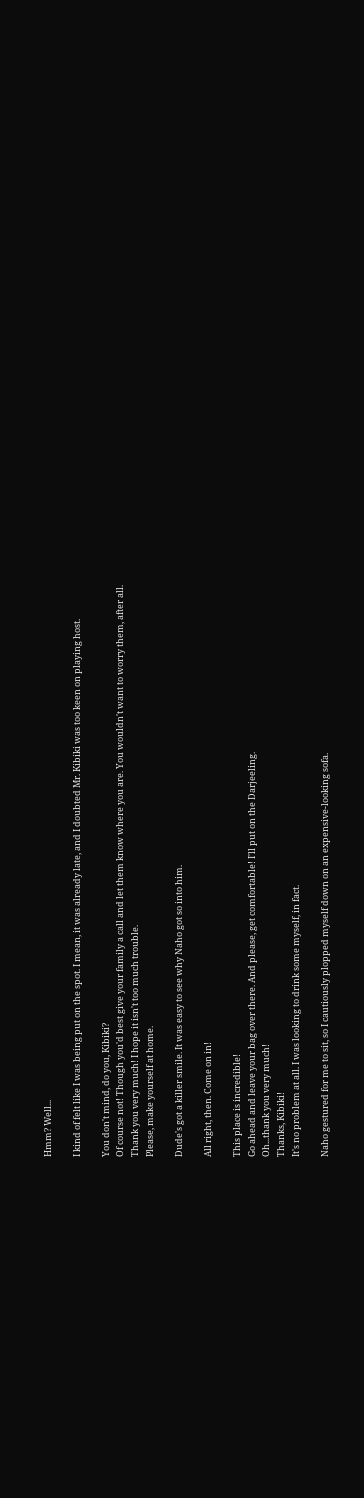Hmm? Well...

I kind of felt like I was being put on the spot. I mean, it was already late, and I doubted Mr. Kibiki was too keen on playing host.

You don't mind, do you, Kibiki?
Of course not! Though you'd best give your family a call and let them know where you are. You wouldn't want to worry them, after all.
Thank you very much! I hope it isn't too much trouble.
Please, make yourself at home.

Dude's got a killer smile. It was easy to see why Naho got so into him.

All right, then. Come on in!

This place is incredible!
Go ahead and leave your bag over there. And please, get comfortable! I'll put on the Darjeeling.
Oh...thank you very much!
Thanks, Kibiki!
It's no problem at all. I was looking to drink some myself, in fact.

Naho gestured for me to sit, so I cautiously plopped myself down on an expensive-looking sofa.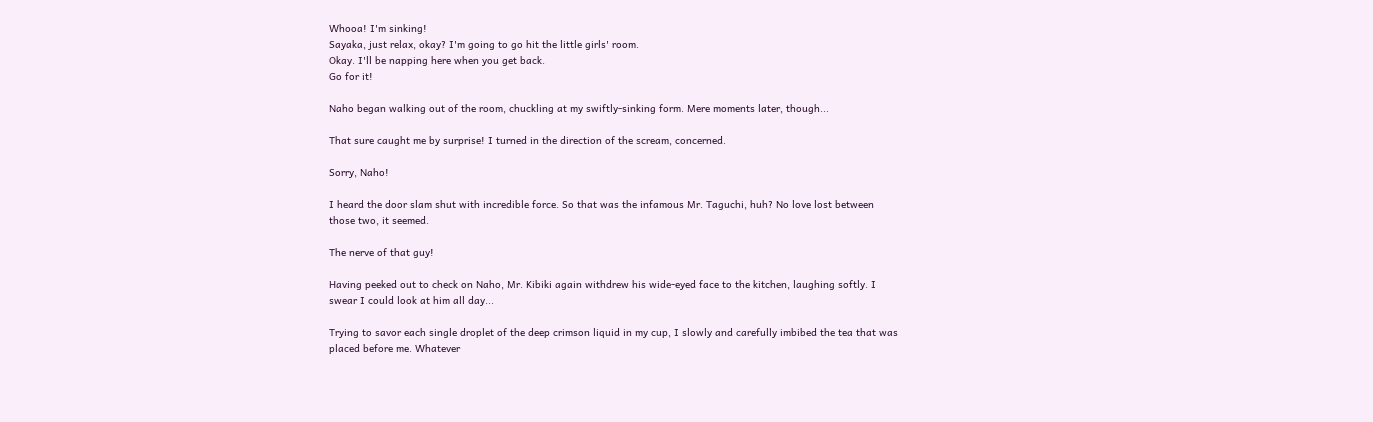Whooa! I'm sinking!
Sayaka, just relax, okay? I'm going to go hit the little girls' room.
Okay. I'll be napping here when you get back.
Go for it!

Naho began walking out of the room, chuckling at my swiftly-sinking form. Mere moments later, though...

That sure caught me by surprise! I turned in the direction of the scream, concerned.

Sorry, Naho!

I heard the door slam shut with incredible force. So that was the infamous Mr. Taguchi, huh? No love lost between those two, it seemed.

The nerve of that guy!

Having peeked out to check on Naho, Mr. Kibiki again withdrew his wide-eyed face to the kitchen, laughing softly. I swear I could look at him all day...

Trying to savor each single droplet of the deep crimson liquid in my cup, I slowly and carefully imbibed the tea that was placed before me. Whatever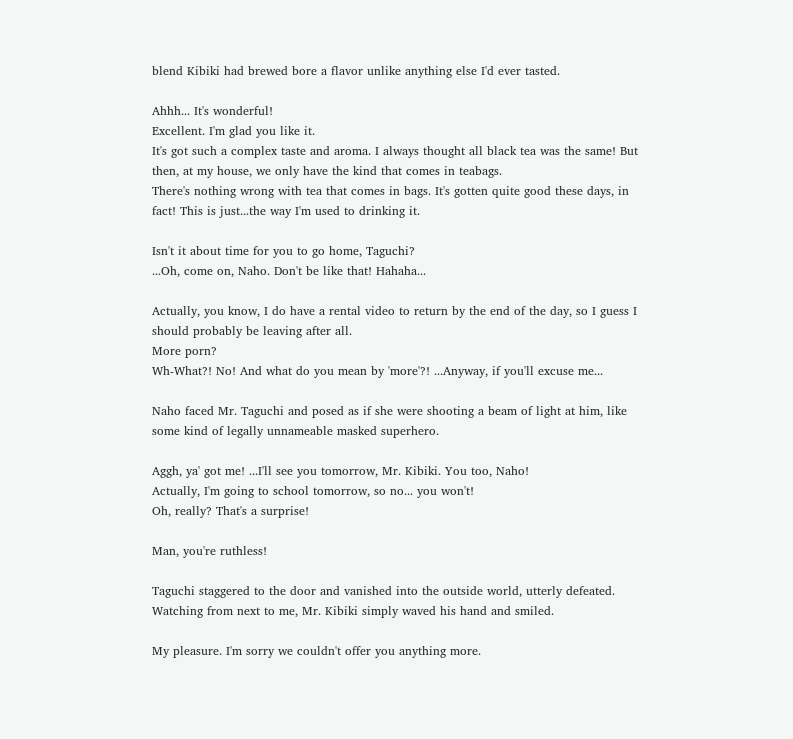blend Kibiki had brewed bore a flavor unlike anything else I'd ever tasted.

Ahhh... It's wonderful!
Excellent. I'm glad you like it.
It's got such a complex taste and aroma. I always thought all black tea was the same! But then, at my house, we only have the kind that comes in teabags.
There's nothing wrong with tea that comes in bags. It's gotten quite good these days, in fact! This is just...the way I'm used to drinking it.

Isn't it about time for you to go home, Taguchi?
...Oh, come on, Naho. Don't be like that! Hahaha...

Actually, you know, I do have a rental video to return by the end of the day, so I guess I should probably be leaving after all.
More porn?
Wh-What?! No! And what do you mean by 'more'?! ...Anyway, if you'll excuse me...

Naho faced Mr. Taguchi and posed as if she were shooting a beam of light at him, like some kind of legally unnameable masked superhero.

Aggh, ya' got me! ...I'll see you tomorrow, Mr. Kibiki. You too, Naho!
Actually, I'm going to school tomorrow, so no... you won't!
Oh, really? That's a surprise!

Man, you're ruthless!

Taguchi staggered to the door and vanished into the outside world, utterly defeated. Watching from next to me, Mr. Kibiki simply waved his hand and smiled.

My pleasure. I'm sorry we couldn't offer you anything more.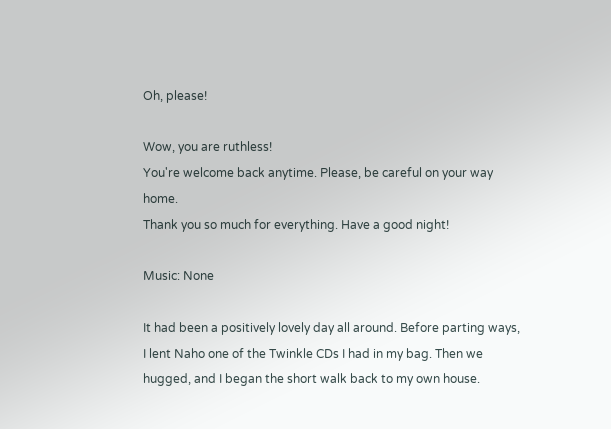Oh, please!

Wow, you are ruthless!
You're welcome back anytime. Please, be careful on your way home.
Thank you so much for everything. Have a good night!

Music: None

It had been a positively lovely day all around. Before parting ways, I lent Naho one of the Twinkle CDs I had in my bag. Then we hugged, and I began the short walk back to my own house.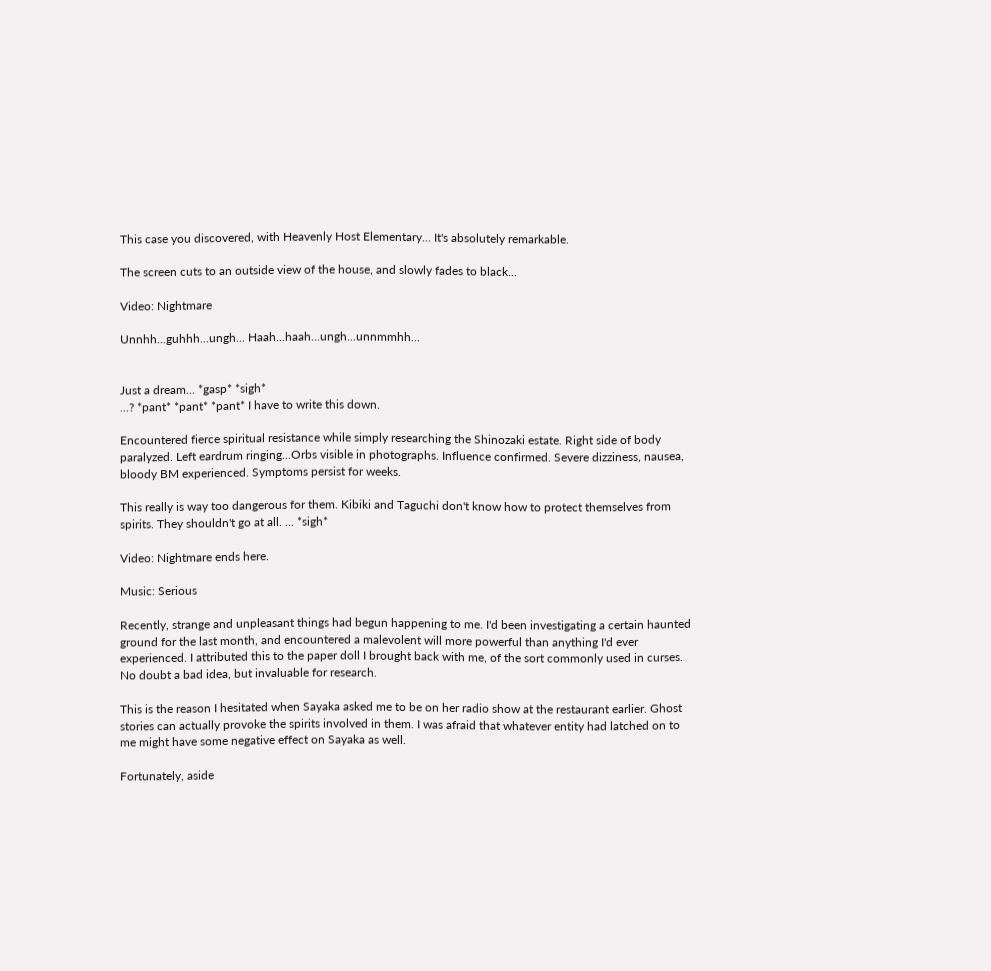This case you discovered, with Heavenly Host Elementary... It's absolutely remarkable.

The screen cuts to an outside view of the house, and slowly fades to black...

Video: Nightmare

Unnhh...guhhh...ungh... Haah...haah...ungh...unnmmhh...


Just a dream... *gasp* *sigh*
...? *pant* *pant* *pant* I have to write this down.

Encountered fierce spiritual resistance while simply researching the Shinozaki estate. Right side of body paralyzed. Left eardrum ringing...Orbs visible in photographs. Influence confirmed. Severe dizziness, nausea, bloody BM experienced. Symptoms persist for weeks.

This really is way too dangerous for them. Kibiki and Taguchi don't know how to protect themselves from spirits. They shouldn't go at all. ... *sigh*

Video: Nightmare ends here.

Music: Serious

Recently, strange and unpleasant things had begun happening to me. I'd been investigating a certain haunted ground for the last month, and encountered a malevolent will more powerful than anything I'd ever experienced. I attributed this to the paper doll I brought back with me, of the sort commonly used in curses. No doubt a bad idea, but invaluable for research.

This is the reason I hesitated when Sayaka asked me to be on her radio show at the restaurant earlier. Ghost stories can actually provoke the spirits involved in them. I was afraid that whatever entity had latched on to me might have some negative effect on Sayaka as well.

Fortunately, aside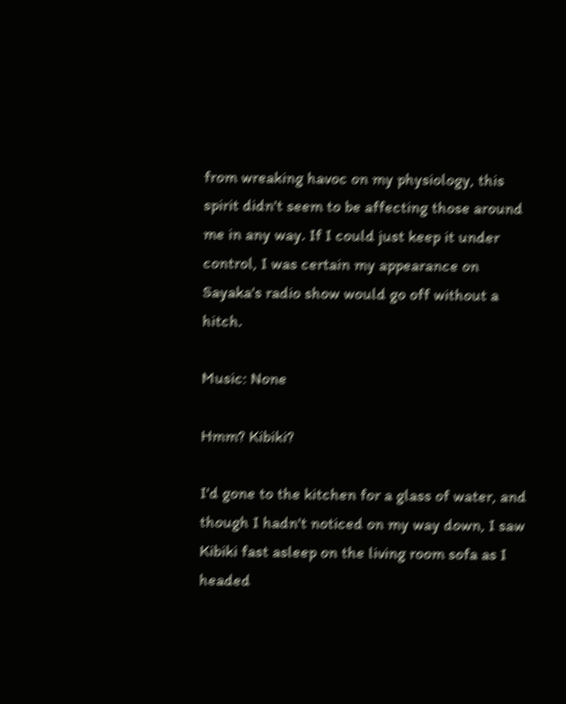from wreaking havoc on my physiology, this spirit didn't seem to be affecting those around me in any way. If I could just keep it under control, I was certain my appearance on Sayaka's radio show would go off without a hitch.

Music: None

Hmm? Kibiki?

I'd gone to the kitchen for a glass of water, and though I hadn't noticed on my way down, I saw Kibiki fast asleep on the living room sofa as I headed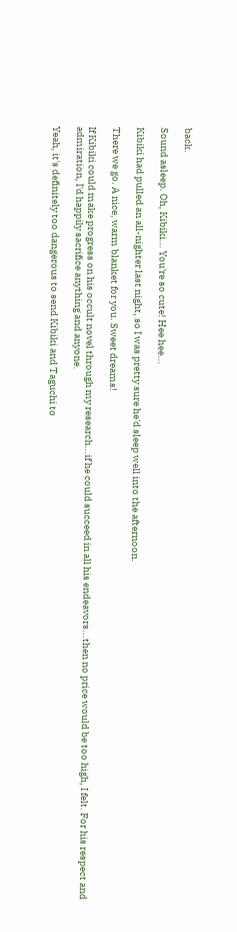back.

Sound asleep. Oh, Kibiki... You're so cute! Hee hee...

Kibiki had pulled an all-nighter last night, so I was pretty sure he'd sleep well into the afternoon.

There we go. A nice, warm blanket for you. Sweet dreams!

If Kibiki could make progress on his occult novel through my research...if he could succeed in all his endeavors...then no price would be too high, I felt. For his respect and admiration, I'd happily sacrifice anything and anyone.

Yeah, it's definitely too dangerous to send Kibiki and Taguchi to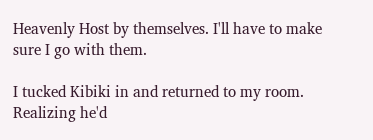Heavenly Host by themselves. I'll have to make sure I go with them.

I tucked Kibiki in and returned to my room. Realizing he'd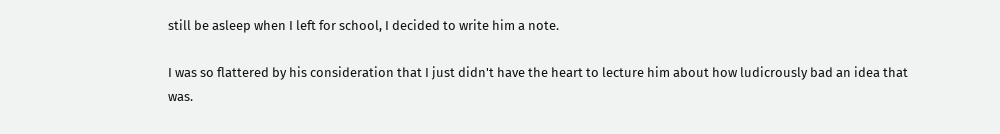still be asleep when I left for school, I decided to write him a note.

I was so flattered by his consideration that I just didn't have the heart to lecture him about how ludicrously bad an idea that was.